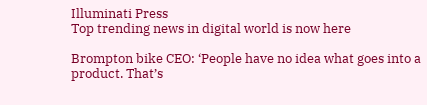Illuminati Press
Top trending news in digital world is now here

Brompton bike CEO: ‘People have no idea what goes into a product. That’s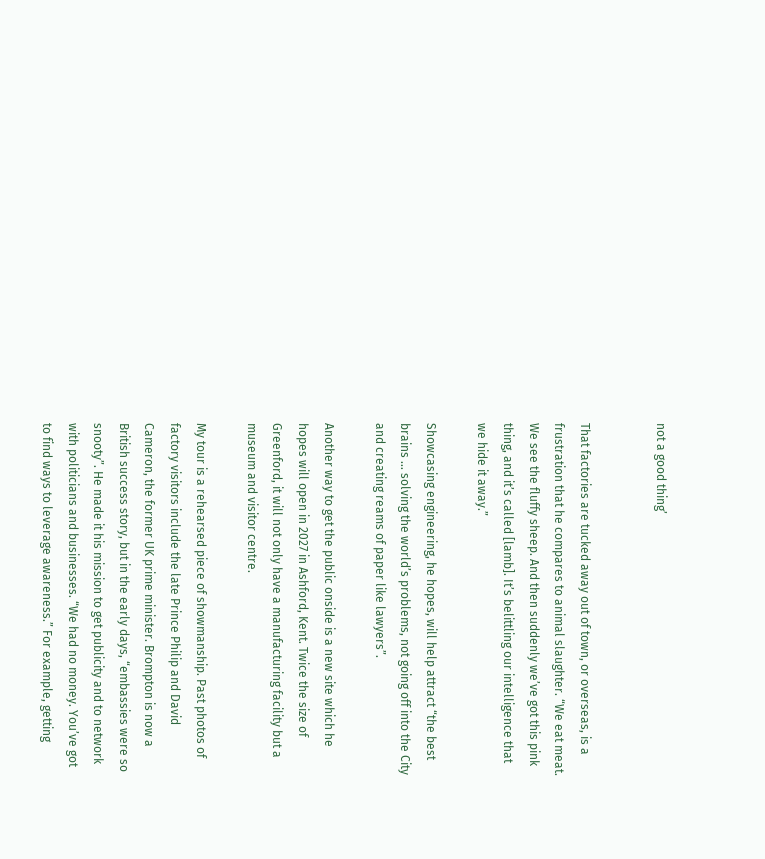not a good thing’


That factories are tucked away out of town, or overseas, is a frustration that he compares to animal slaughter. “We eat meat. We see the fluffy sheep. And then suddenly we’ve got this pink thing, and it’s called [lamb]. It’s belittling our intelligence that we hide it away.”

Showcasing engineering, he hopes, will help attract “the best brains … solving the world’s problems, not going off into the City and creating reams of paper like lawyers”.

Another way to get the public onside is a new site which he hopes will open in 2027 in Ashford, Kent. Twice the size of Greenford, it will not only have a manufacturing facility but a museum and visitor centre.

My tour is a rehearsed piece of showmanship. Past photos of factory visitors include the late Prince Philip and David Cameron, the former UK prime minister. Brompton is now a British success story, but in the early days, “embassies were so snooty”. He made it his mission to get publicity and to network with politicians and businesses. “We had no money. You’ve got to find ways to leverage awareness.” For example, getting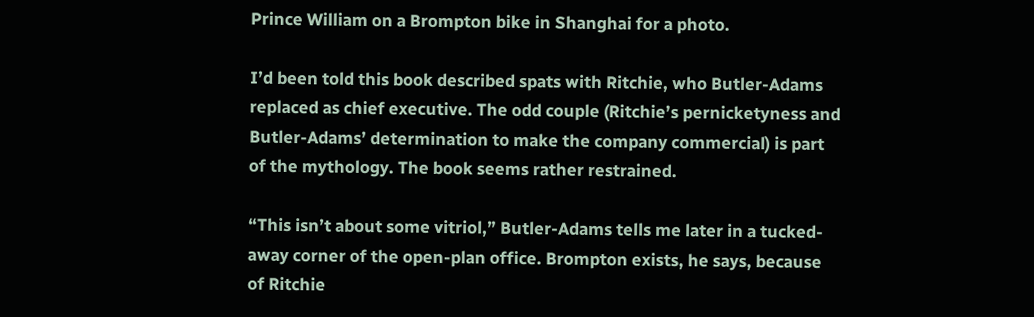Prince William on a Brompton bike in Shanghai for a photo.

I’d been told this book described spats with Ritchie, who Butler-Adams replaced as chief executive. The odd couple (Ritchie’s pernicketyness and Butler-Adams’ determination to make the company commercial) is part of the mythology. The book seems rather restrained.

“This isn’t about some vitriol,” Butler-Adams tells me later in a tucked-away corner of the open-plan office. Brompton exists, he says, because of Ritchie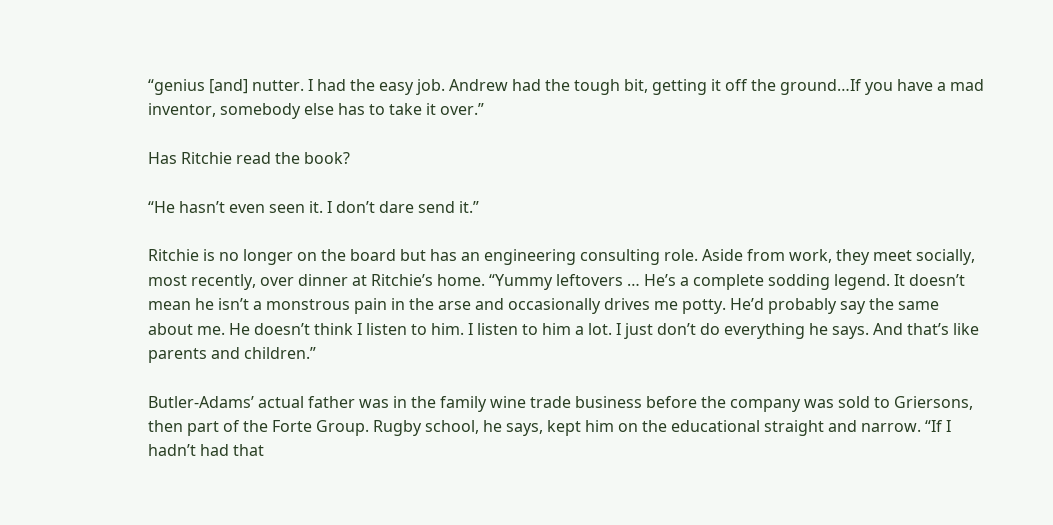“genius [and] nutter. I had the easy job. Andrew had the tough bit, getting it off the ground…If you have a mad inventor, somebody else has to take it over.”

Has Ritchie read the book?

“He hasn’t even seen it. I don’t dare send it.”

Ritchie is no longer on the board but has an engineering consulting role. Aside from work, they meet socially, most recently, over dinner at Ritchie’s home. “Yummy leftovers … He’s a complete sodding legend. It doesn’t mean he isn’t a monstrous pain in the arse and occasionally drives me potty. He’d probably say the same about me. He doesn’t think I listen to him. I listen to him a lot. I just don’t do everything he says. And that’s like parents and children.”

Butler-Adams’ actual father was in the family wine trade business before the company was sold to Griersons, then part of the Forte Group. Rugby school, he says, kept him on the educational straight and narrow. “If I hadn’t had that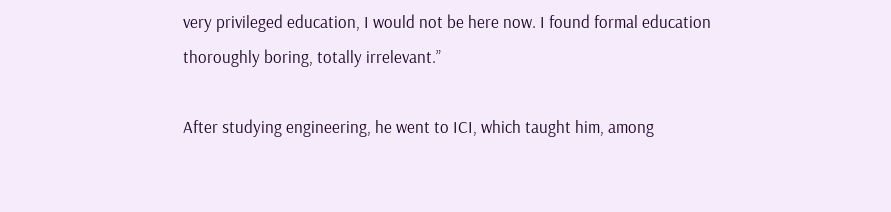very privileged education, I would not be here now. I found formal education thoroughly boring, totally irrelevant.”

After studying engineering, he went to ICI, which taught him, among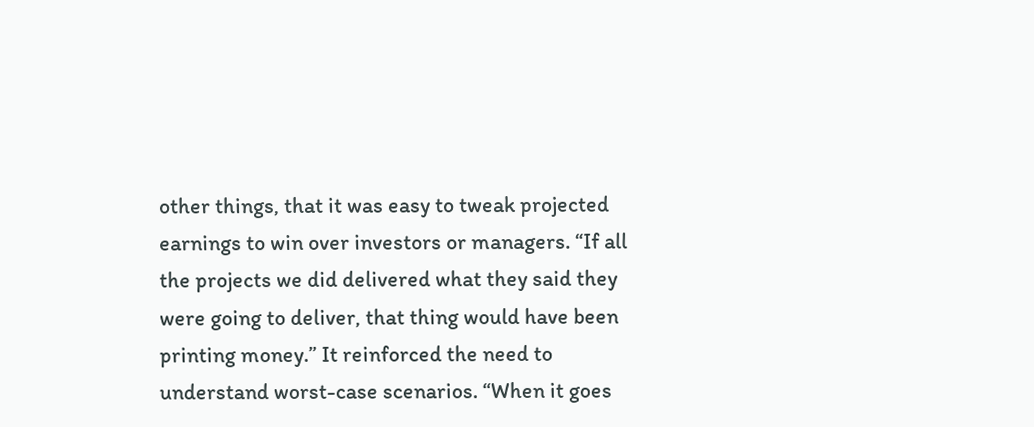other things, that it was easy to tweak projected earnings to win over investors or managers. “If all the projects we did delivered what they said they were going to deliver, that thing would have been printing money.” It reinforced the need to understand worst-case scenarios. “When it goes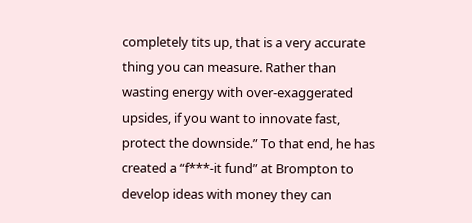completely tits up, that is a very accurate thing you can measure. Rather than wasting energy with over-exaggerated upsides, if you want to innovate fast, protect the downside.” To that end, he has created a “f***-it fund” at Brompton to develop ideas with money they can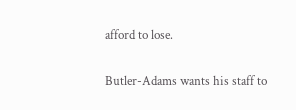afford to lose.

Butler-Adams wants his staff to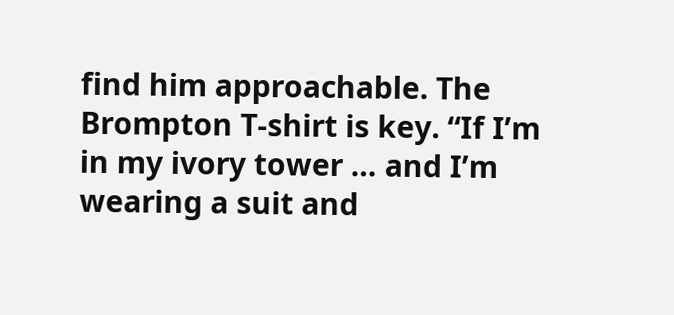find him approachable. The Brompton T-shirt is key. “If I’m in my ivory tower … and I’m wearing a suit and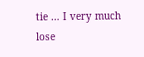tie … I very much lose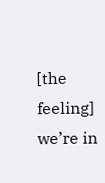[the feeling] we’re in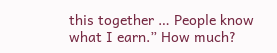this together … People know what I earn.” How much?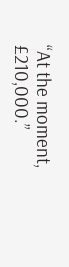“At the moment, £210,000.”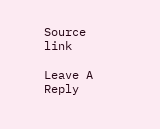Source link

Leave A Reply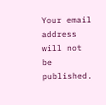Your email address will not be published.